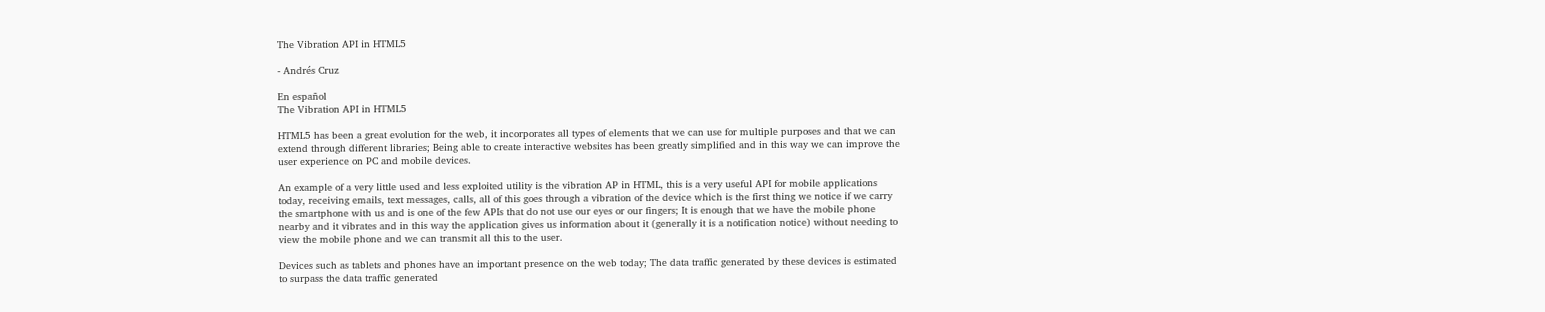The Vibration API in HTML5

- Andrés Cruz

En español
The Vibration API in HTML5

HTML5 has been a great evolution for the web, it incorporates all types of elements that we can use for multiple purposes and that we can extend through different libraries; Being able to create interactive websites has been greatly simplified and in this way we can improve the user experience on PC and mobile devices.

An example of a very little used and less exploited utility is the vibration AP in HTML, this is a very useful API for mobile applications today, receiving emails, text messages, calls, all of this goes through a vibration of the device which is the first thing we notice if we carry the smartphone with us and is one of the few APIs that do not use our eyes or our fingers; It is enough that we have the mobile phone nearby and it vibrates and in this way the application gives us information about it (generally it is a notification notice) without needing to view the mobile phone and we can transmit all this to the user.

Devices such as tablets and phones have an important presence on the web today; The data traffic generated by these devices is estimated to surpass the data traffic generated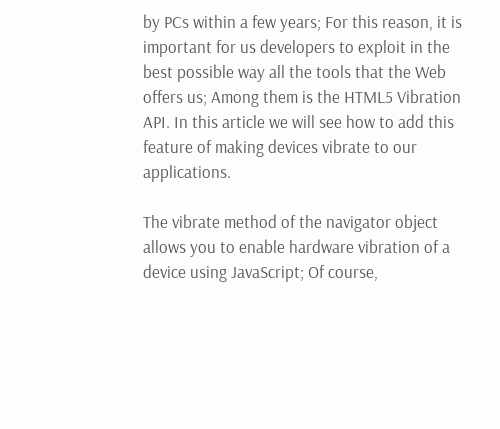by PCs within a few years; For this reason, it is important for us developers to exploit in the best possible way all the tools that the Web offers us; Among them is the HTML5 Vibration API. In this article we will see how to add this feature of making devices vibrate to our applications.

The vibrate method of the navigator object allows you to enable hardware vibration of a device using JavaScript; Of course,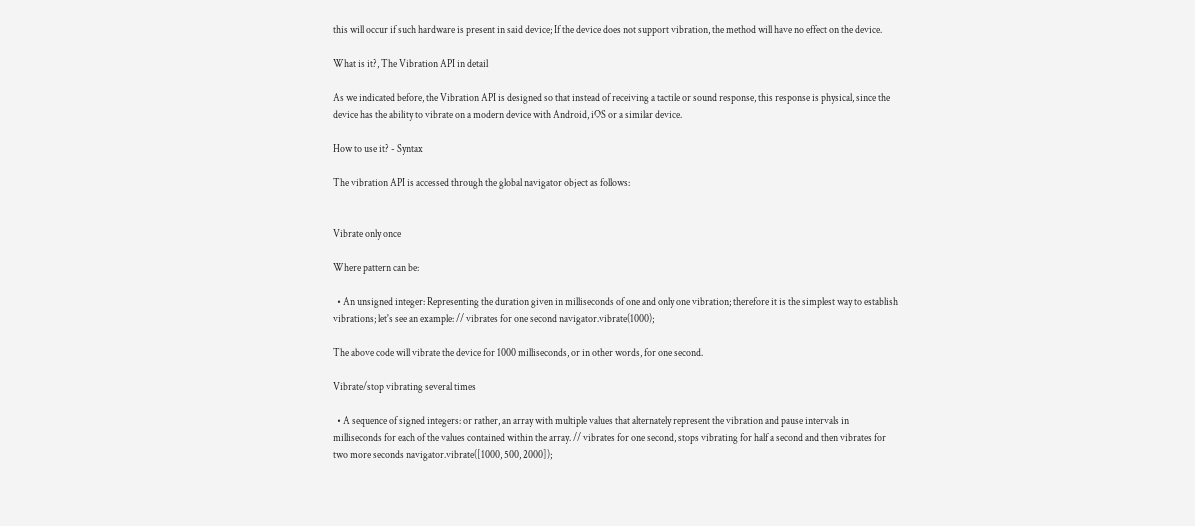this will occur if such hardware is present in said device; If the device does not support vibration, the method will have no effect on the device.

What is it?, The Vibration API in detail

As we indicated before, the Vibration API is designed so that instead of receiving a tactile or sound response, this response is physical, since the device has the ability to vibrate on a modern device with Android, iOS or a similar device.

How to use it? - Syntax

The vibration API is accessed through the global navigator object as follows:


Vibrate only once

Where pattern can be:

  • An unsigned integer: Representing the duration given in milliseconds of one and only one vibration; therefore it is the simplest way to establish vibrations; let's see an example: // vibrates for one second navigator.vibrate(1000);

The above code will vibrate the device for 1000 milliseconds, or in other words, for one second.

Vibrate/stop vibrating several times

  • A sequence of signed integers: or rather, an array with multiple values that alternately represent the vibration and pause intervals in milliseconds for each of the values contained within the array. // vibrates for one second, stops vibrating for half a second and then vibrates for two more seconds navigator.vibrate([1000, 500, 2000]);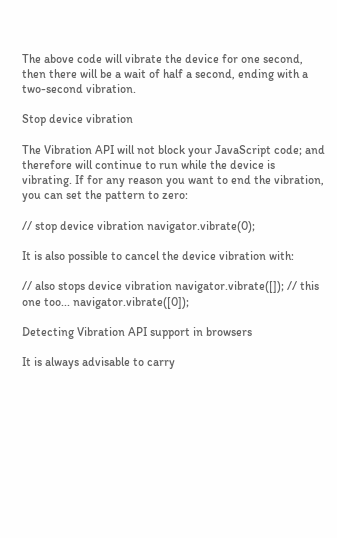The above code will vibrate the device for one second, then there will be a wait of half a second, ending with a two-second vibration.

Stop device vibration

The Vibration API will not block your JavaScript code; and therefore will continue to run while the device is vibrating. If for any reason you want to end the vibration, you can set the pattern to zero:

// stop device vibration navigator.vibrate(0);

It is also possible to cancel the device vibration with:

// also stops device vibration navigator.vibrate([]); // this one too... navigator.vibrate([0]);

Detecting Vibration API support in browsers

It is always advisable to carry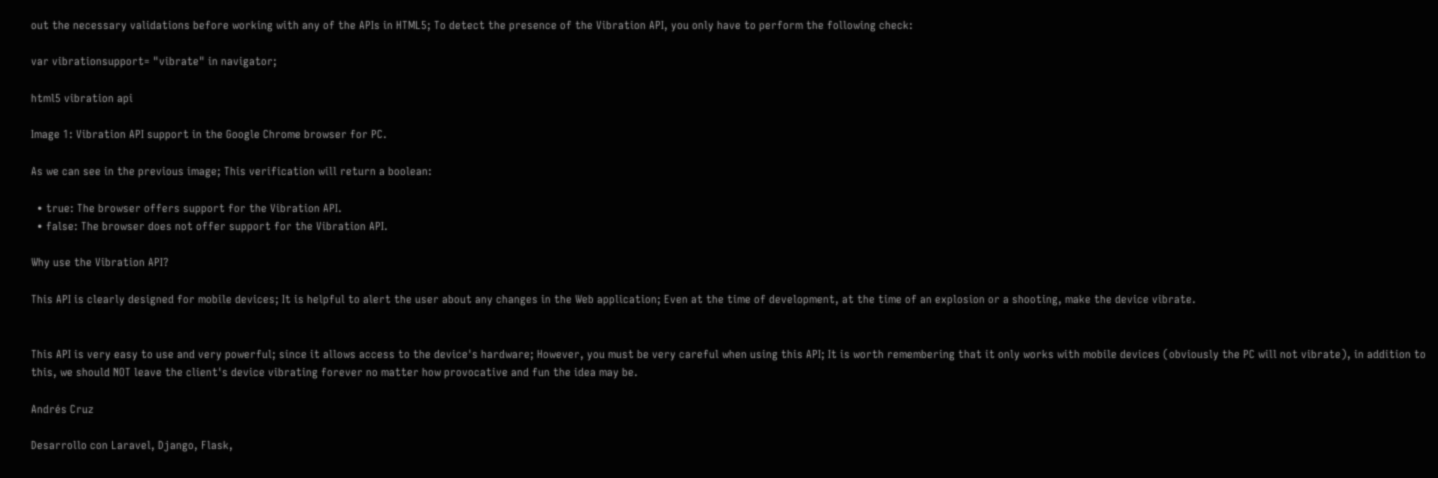out the necessary validations before working with any of the APIs in HTML5; To detect the presence of the Vibration API, you only have to perform the following check:

var vibrationsupport= "vibrate" in navigator;

html5 vibration api

Image 1: Vibration API support in the Google Chrome browser for PC.

As we can see in the previous image; This verification will return a boolean:

  • true: The browser offers support for the Vibration API.
  • false: The browser does not offer support for the Vibration API.

Why use the Vibration API?

This API is clearly designed for mobile devices; It is helpful to alert the user about any changes in the Web application; Even at the time of development, at the time of an explosion or a shooting, make the device vibrate.


This API is very easy to use and very powerful; since it allows access to the device's hardware; However, you must be very careful when using this API; It is worth remembering that it only works with mobile devices (obviously the PC will not vibrate), in addition to this, we should NOT leave the client's device vibrating forever no matter how provocative and fun the idea may be.

Andrés Cruz

Desarrollo con Laravel, Django, Flask,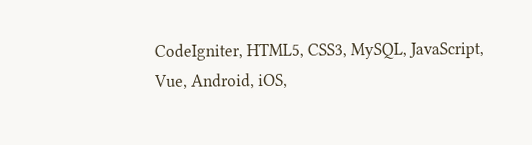CodeIgniter, HTML5, CSS3, MySQL, JavaScript, Vue, Android, iOS,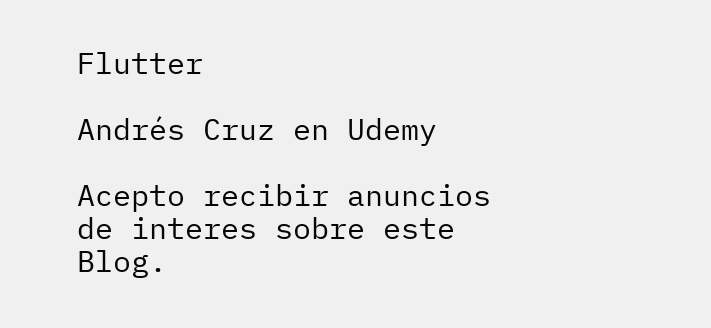Flutter

Andrés Cruz en Udemy

Acepto recibir anuncios de interes sobre este Blog.